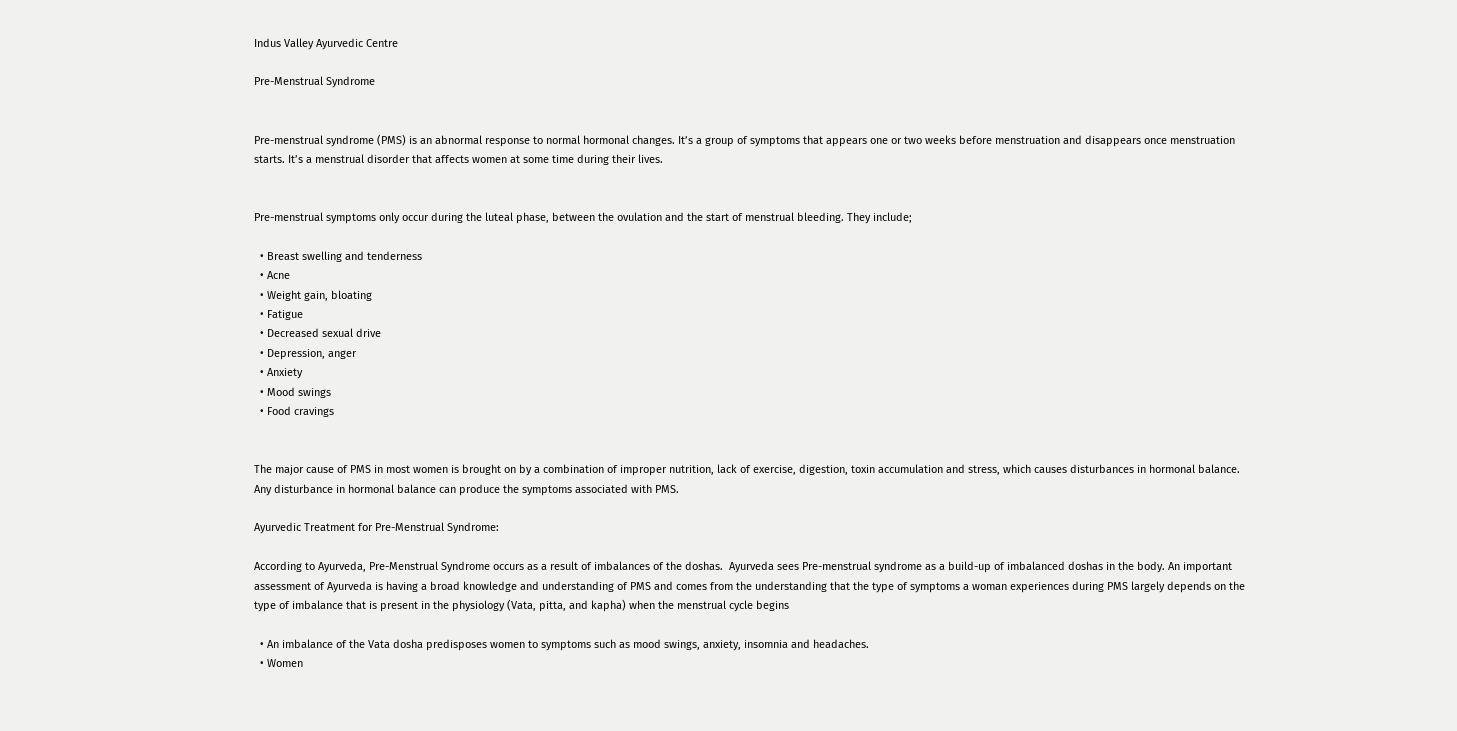Indus Valley Ayurvedic Centre

Pre-Menstrual Syndrome


Pre-menstrual syndrome (PMS) is an abnormal response to normal hormonal changes. It’s a group of symptoms that appears one or two weeks before menstruation and disappears once menstruation starts. It’s a menstrual disorder that affects women at some time during their lives.


Pre-menstrual symptoms only occur during the luteal phase, between the ovulation and the start of menstrual bleeding. They include;

  • Breast swelling and tenderness
  • Acne
  • Weight gain, bloating
  • Fatigue
  • Decreased sexual drive
  • Depression, anger
  • Anxiety
  • Mood swings
  • Food cravings


The major cause of PMS in most women is brought on by a combination of improper nutrition, lack of exercise, digestion, toxin accumulation and stress, which causes disturbances in hormonal balance. Any disturbance in hormonal balance can produce the symptoms associated with PMS.

Ayurvedic Treatment for Pre-Menstrual Syndrome:

According to Ayurveda, Pre-Menstrual Syndrome occurs as a result of imbalances of the doshas.  Ayurveda sees Pre-menstrual syndrome as a build-up of imbalanced doshas in the body. An important assessment of Ayurveda is having a broad knowledge and understanding of PMS and comes from the understanding that the type of symptoms a woman experiences during PMS largely depends on the type of imbalance that is present in the physiology (Vata, pitta, and kapha) when the menstrual cycle begins

  • An imbalance of the Vata dosha predisposes women to symptoms such as mood swings, anxiety, insomnia and headaches.
  • Women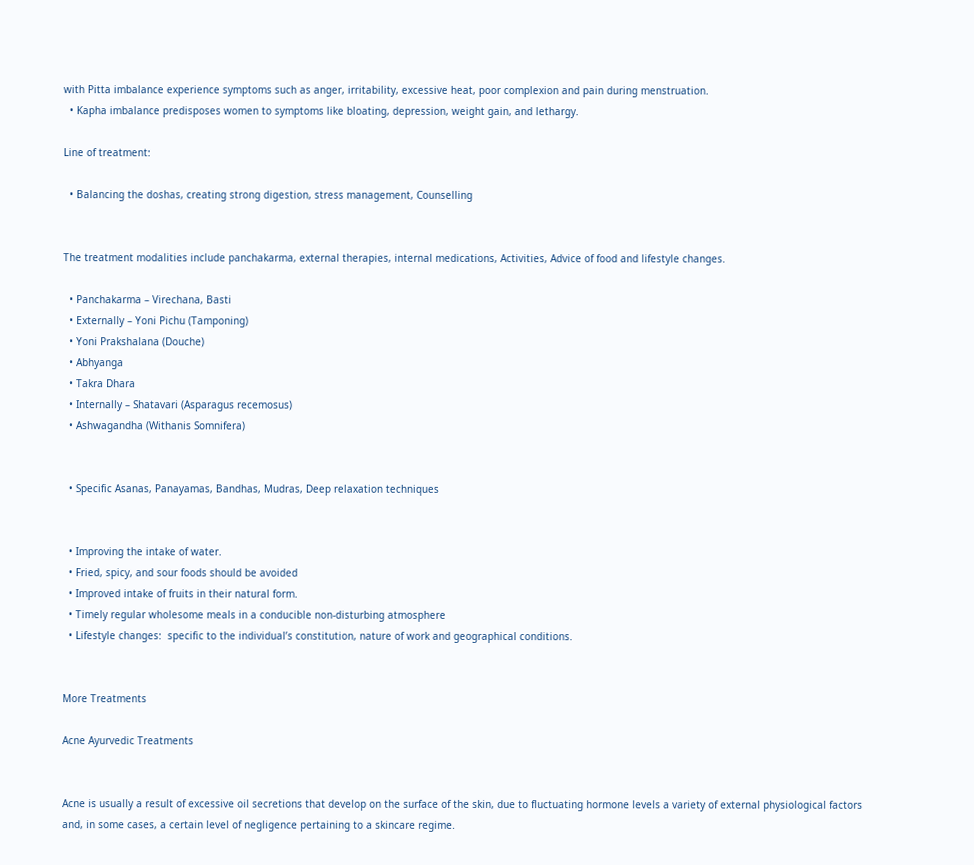with Pitta imbalance experience symptoms such as anger, irritability, excessive heat, poor complexion and pain during menstruation.
  • Kapha imbalance predisposes women to symptoms like bloating, depression, weight gain, and lethargy.

Line of treatment:

  • Balancing the doshas, creating strong digestion, stress management, Counselling


The treatment modalities include panchakarma, external therapies, internal medications, Activities, Advice of food and lifestyle changes.

  • Panchakarma – Virechana, Basti
  • Externally – Yoni Pichu (Tamponing)
  • Yoni Prakshalana (Douche)
  • Abhyanga
  • Takra Dhara
  • Internally – Shatavari (Asparagus recemosus)
  • Ashwagandha (Withanis Somnifera)


  • Specific Asanas, Panayamas, Bandhas, Mudras, Deep relaxation techniques


  • Improving the intake of water.
  • Fried, spicy, and sour foods should be avoided
  • Improved intake of fruits in their natural form.
  • Timely regular wholesome meals in a conducible non-disturbing atmosphere
  • Lifestyle changes:  specific to the individual’s constitution, nature of work and geographical conditions.


More Treatments

Acne Ayurvedic Treatments


Acne is usually a result of excessive oil secretions that develop on the surface of the skin, due to fluctuating hormone levels a variety of external physiological factors and, in some cases, a certain level of negligence pertaining to a skincare regime.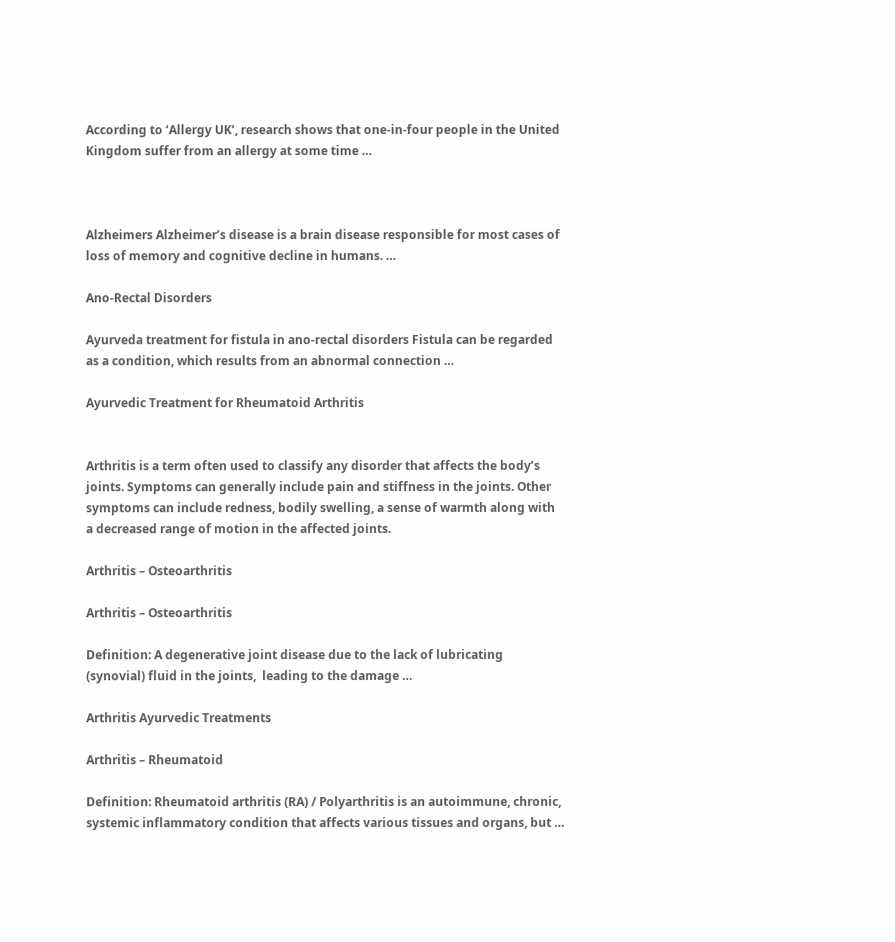According to ‘Allergy UK’, research shows that one-in-four people in the United Kingdom suffer from an allergy at some time …



Alzheimers Alzheimer’s disease is a brain disease responsible for most cases of loss of memory and cognitive decline in humans. …

Ano-Rectal Disorders

Ayurveda treatment for fistula in ano-rectal disorders Fistula can be regarded as a condition, which results from an abnormal connection …

Ayurvedic Treatment for Rheumatoid Arthritis


Arthritis is a term often used to classify any disorder that affects the body’s joints. Symptoms can generally include pain and stiffness in the joints. Other symptoms can include redness, bodily swelling, a sense of warmth along with a decreased range of motion in the affected joints.

Arthritis – Osteoarthritis

Arthritis – Osteoarthritis

Definition: A degenerative joint disease due to the lack of lubricating (synovial) fluid in the joints,  leading to the damage …

Arthritis Ayurvedic Treatments

Arthritis – Rheumatoid

Definition: Rheumatoid arthritis (RA) / Polyarthritis is an autoimmune, chronic, systemic inflammatory condition that affects various tissues and organs, but …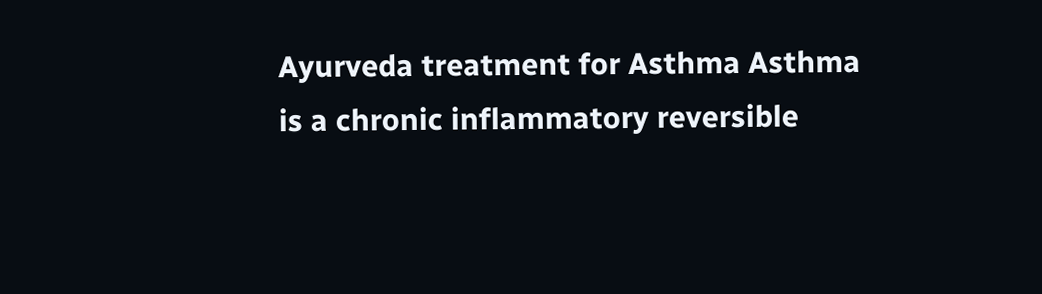Ayurveda treatment for Asthma Asthma is a chronic inflammatory reversible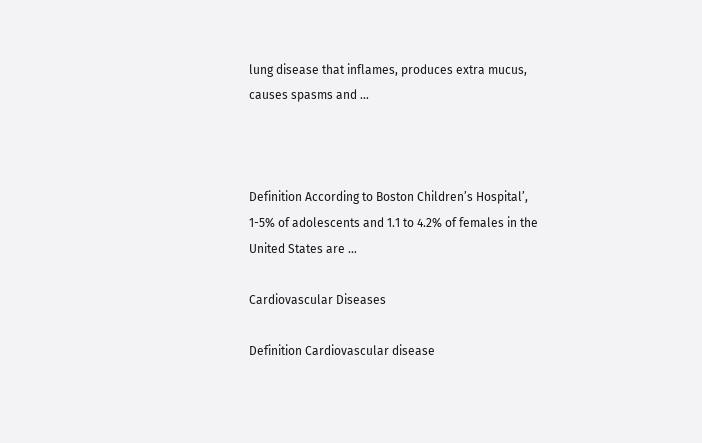lung disease that inflames, produces extra mucus, causes spasms and …



Definition According to Boston Children’s Hospital’, 1-5% of adolescents and 1.1 to 4.2% of females in the United States are …

Cardiovascular Diseases

Definition Cardiovascular disease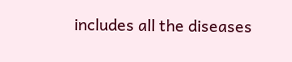includes all the diseases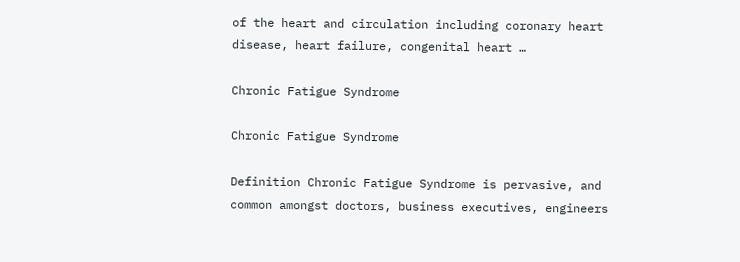of the heart and circulation including coronary heart disease, heart failure, congenital heart …

Chronic Fatigue Syndrome

Chronic Fatigue Syndrome

Definition Chronic Fatigue Syndrome is pervasive, and common amongst doctors, business executives, engineers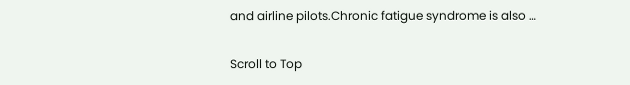and airline pilots.Chronic fatigue syndrome is also …

Scroll to Top